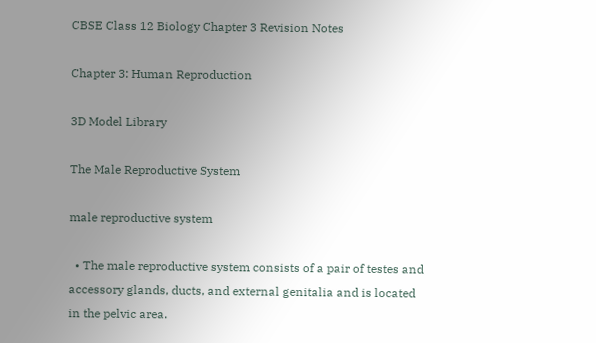CBSE Class 12 Biology Chapter 3 Revision Notes

Chapter 3: Human Reproduction

3D Model Library

The Male Reproductive System

male reproductive system

  • The male reproductive system consists of a pair of testes and accessory glands, ducts, and external genitalia and is located in the pelvic area.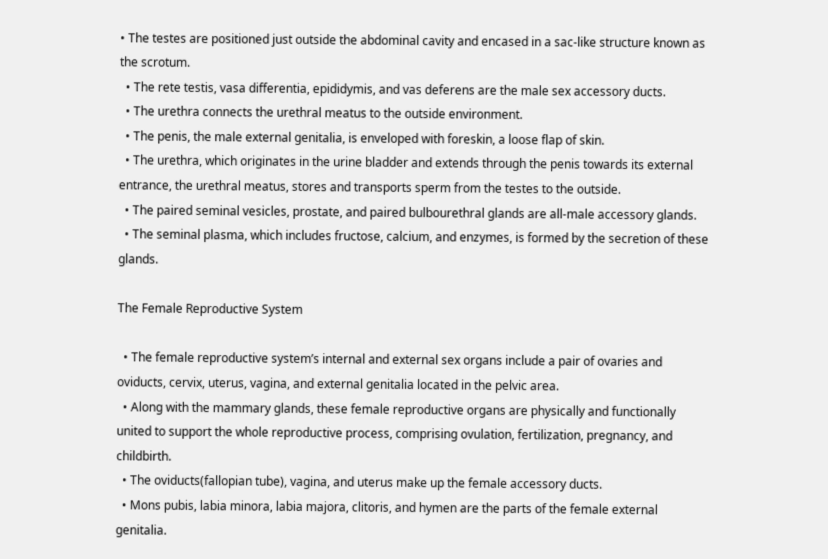• The testes are positioned just outside the abdominal cavity and encased in a sac-like structure known as the scrotum.
  • The rete testis, vasa differentia, epididymis, and vas deferens are the male sex accessory ducts.
  • The urethra connects the urethral meatus to the outside environment.
  • The penis, the male external genitalia, is enveloped with foreskin, a loose flap of skin.
  • The urethra, which originates in the urine bladder and extends through the penis towards its external entrance, the urethral meatus, stores and transports sperm from the testes to the outside.
  • The paired seminal vesicles, prostate, and paired bulbourethral glands are all-male accessory glands.
  • The seminal plasma, which includes fructose, calcium, and enzymes, is formed by the secretion of these glands.

The Female Reproductive System

  • The female reproductive system’s internal and external sex organs include a pair of ovaries and oviducts, cervix, uterus, vagina, and external genitalia located in the pelvic area.
  • Along with the mammary glands, these female reproductive organs are physically and functionally united to support the whole reproductive process, comprising ovulation, fertilization, pregnancy, and childbirth.
  • The oviducts(fallopian tube), vagina, and uterus make up the female accessory ducts.
  • Mons pubis, labia minora, labia majora, clitoris, and hymen are the parts of the female external genitalia.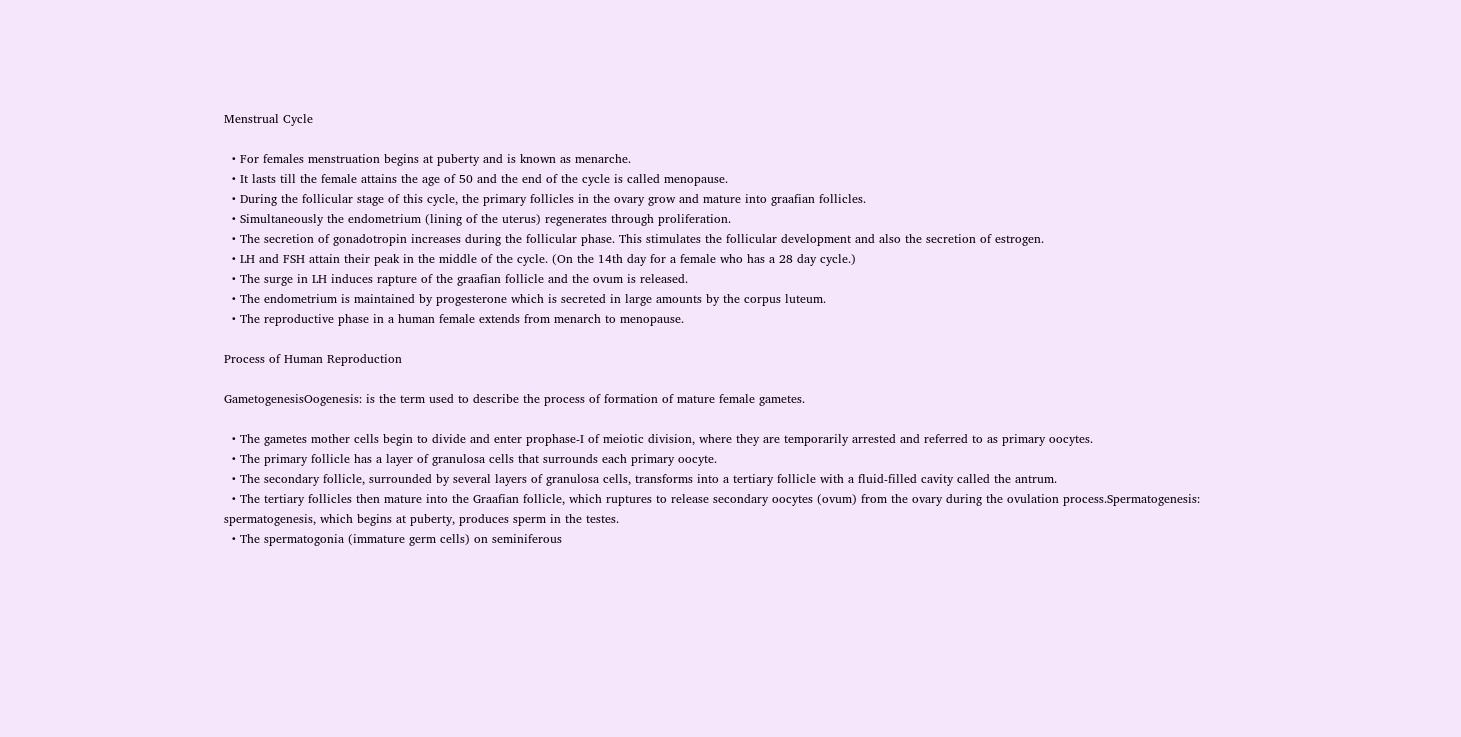Menstrual Cycle

  • For females menstruation begins at puberty and is known as menarche.
  • It lasts till the female attains the age of 50 and the end of the cycle is called menopause.
  • During the follicular stage of this cycle, the primary follicles in the ovary grow and mature into graafian follicles.
  • Simultaneously the endometrium (lining of the uterus) regenerates through proliferation.
  • The secretion of gonadotropin increases during the follicular phase. This stimulates the follicular development and also the secretion of estrogen.
  • LH and FSH attain their peak in the middle of the cycle. (On the 14th day for a female who has a 28 day cycle.)
  • The surge in LH induces rapture of the graafian follicle and the ovum is released.
  • The endometrium is maintained by progesterone which is secreted in large amounts by the corpus luteum.
  • The reproductive phase in a human female extends from menarch to menopause.

Process of Human Reproduction

GametogenesisOogenesis: is the term used to describe the process of formation of mature female gametes.

  • The gametes mother cells begin to divide and enter prophase-I of meiotic division, where they are temporarily arrested and referred to as primary oocytes.
  • The primary follicle has a layer of granulosa cells that surrounds each primary oocyte.
  • The secondary follicle, surrounded by several layers of granulosa cells, transforms into a tertiary follicle with a fluid-filled cavity called the antrum.
  • The tertiary follicles then mature into the Graafian follicle, which ruptures to release secondary oocytes (ovum) from the ovary during the ovulation process.Spermatogenesis: spermatogenesis, which begins at puberty, produces sperm in the testes.
  • The spermatogonia (immature germ cells) on seminiferous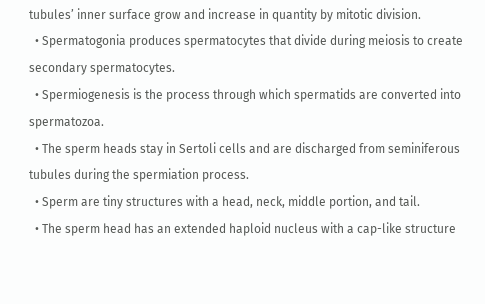tubules’ inner surface grow and increase in quantity by mitotic division.
  • Spermatogonia produces spermatocytes that divide during meiosis to create secondary spermatocytes.
  • Spermiogenesis is the process through which spermatids are converted into spermatozoa.
  • The sperm heads stay in Sertoli cells and are discharged from seminiferous tubules during the spermiation process.
  • Sperm are tiny structures with a head, neck, middle portion, and tail.
  • The sperm head has an extended haploid nucleus with a cap-like structure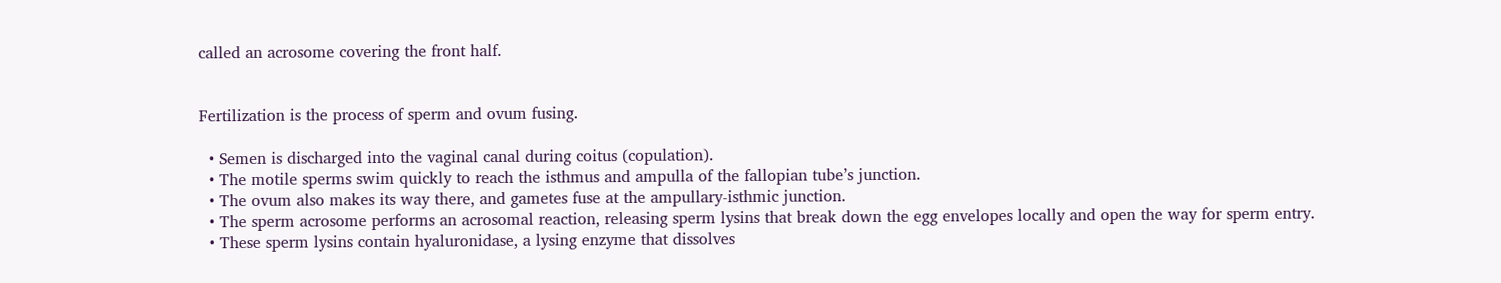called an acrosome covering the front half.


Fertilization is the process of sperm and ovum fusing.

  • Semen is discharged into the vaginal canal during coitus (copulation).
  • The motile sperms swim quickly to reach the isthmus and ampulla of the fallopian tube’s junction.
  • The ovum also makes its way there, and gametes fuse at the ampullary-isthmic junction.
  • The sperm acrosome performs an acrosomal reaction, releasing sperm lysins that break down the egg envelopes locally and open the way for sperm entry.
  • These sperm lysins contain hyaluronidase, a lysing enzyme that dissolves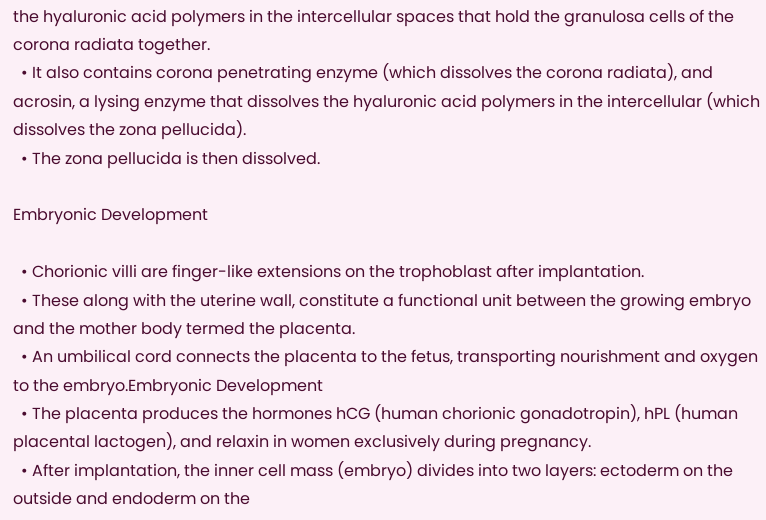the hyaluronic acid polymers in the intercellular spaces that hold the granulosa cells of the corona radiata together.
  • It also contains corona penetrating enzyme (which dissolves the corona radiata), and acrosin, a lysing enzyme that dissolves the hyaluronic acid polymers in the intercellular (which dissolves the zona pellucida).
  • The zona pellucida is then dissolved.

Embryonic Development

  • Chorionic villi are finger-like extensions on the trophoblast after implantation.
  • These along with the uterine wall, constitute a functional unit between the growing embryo and the mother body termed the placenta.
  • An umbilical cord connects the placenta to the fetus, transporting nourishment and oxygen to the embryo.Embryonic Development
  • The placenta produces the hormones hCG (human chorionic gonadotropin), hPL (human placental lactogen), and relaxin in women exclusively during pregnancy.
  • After implantation, the inner cell mass (embryo) divides into two layers: ectoderm on the outside and endoderm on the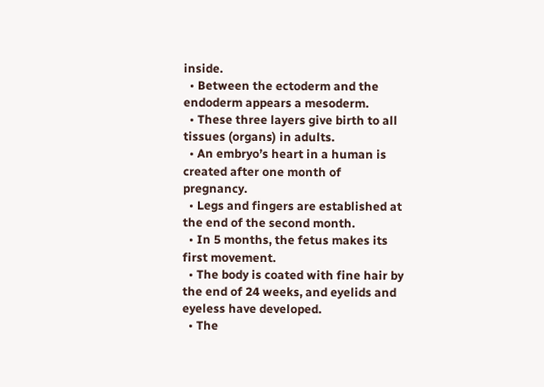inside.
  • Between the ectoderm and the endoderm appears a mesoderm.
  • These three layers give birth to all tissues (organs) in adults.
  • An embryo’s heart in a human is created after one month of pregnancy.
  • Legs and fingers are established at the end of the second month.
  • In 5 months, the fetus makes its first movement.
  • The body is coated with fine hair by the end of 24 weeks, and eyelids and eyeless have developed.
  • The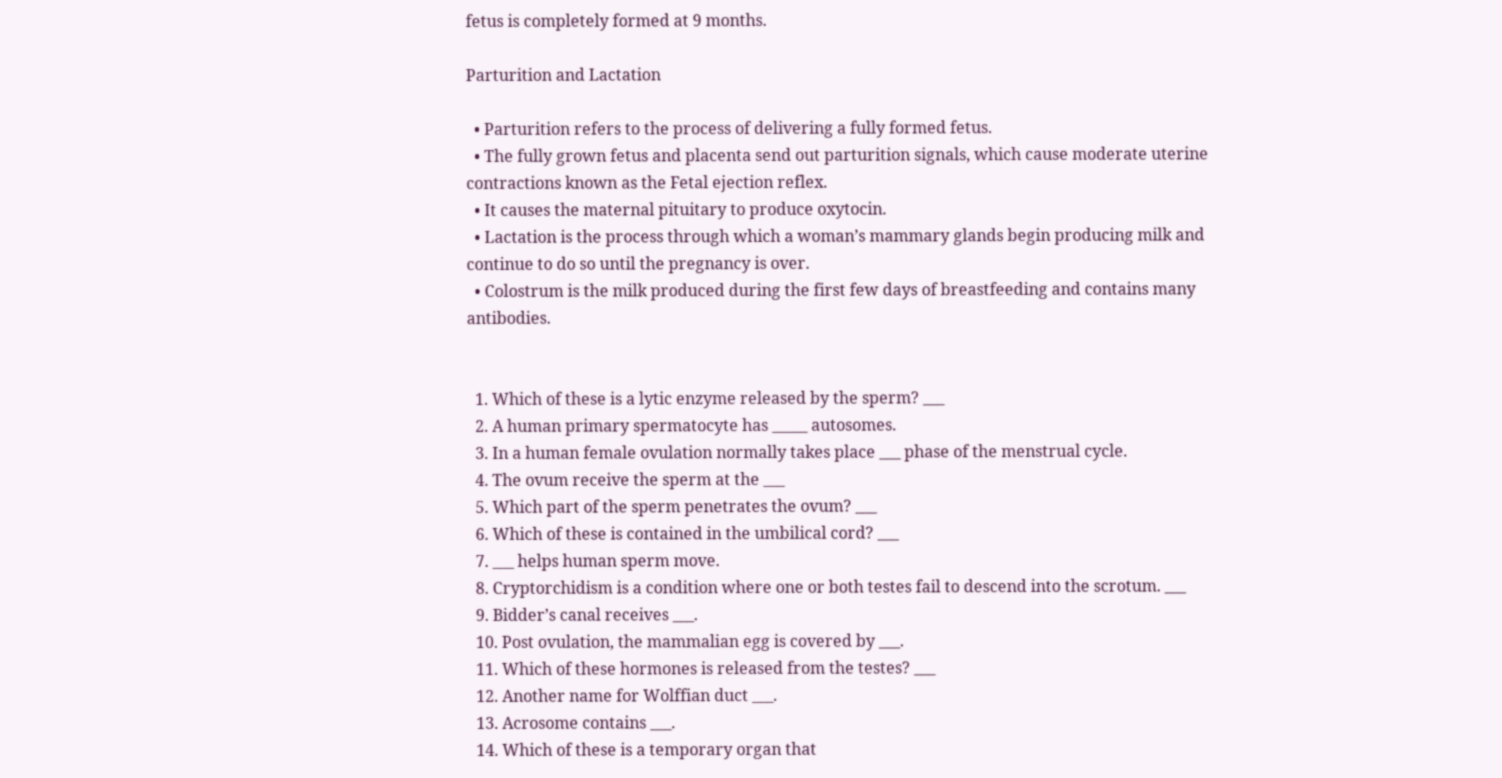fetus is completely formed at 9 months.

Parturition and Lactation

  • Parturition refers to the process of delivering a fully formed fetus.
  • The fully grown fetus and placenta send out parturition signals, which cause moderate uterine contractions known as the Fetal ejection reflex.
  • It causes the maternal pituitary to produce oxytocin.
  • Lactation is the process through which a woman’s mammary glands begin producing milk and continue to do so until the pregnancy is over.
  • Colostrum is the milk produced during the first few days of breastfeeding and contains many antibodies.


  1. Which of these is a lytic enzyme released by the sperm? ___
  2. A human primary spermatocyte has _____ autosomes.
  3. In a human female ovulation normally takes place ___ phase of the menstrual cycle.
  4. The ovum receive the sperm at the ___
  5. Which part of the sperm penetrates the ovum? ___
  6. Which of these is contained in the umbilical cord? ___
  7. ___ helps human sperm move.
  8. Cryptorchidism is a condition where one or both testes fail to descend into the scrotum. ___
  9. Bidder’s canal receives ___.
  10. Post ovulation, the mammalian egg is covered by ___.
  11. Which of these hormones is released from the testes? ___
  12. Another name for Wolffian duct ___.
  13. Acrosome contains ___.
  14. Which of these is a temporary organ that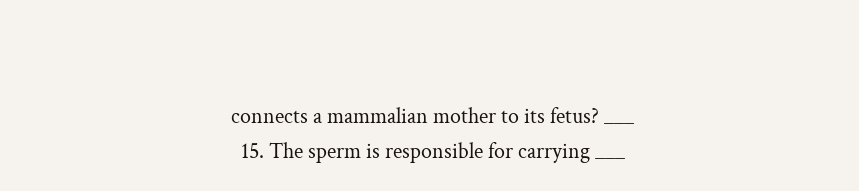connects a mammalian mother to its fetus? ___
  15. The sperm is responsible for carrying ___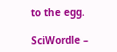to the egg.

SciWordle –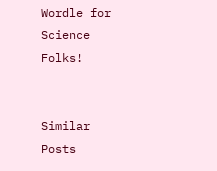Wordle for Science Folks!


Similar Posts